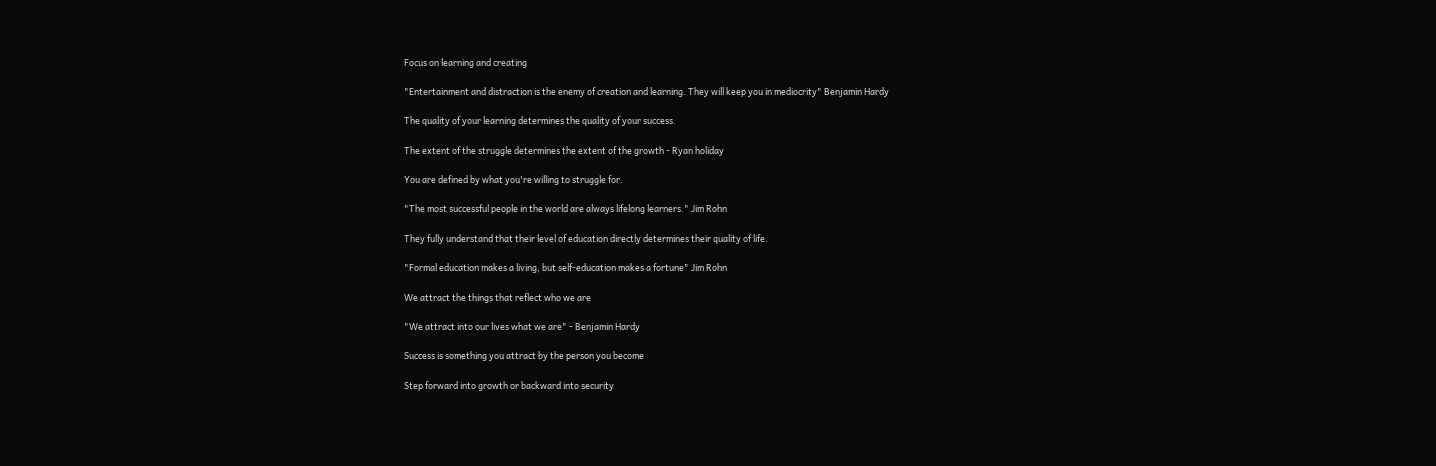Focus on learning and creating

"Entertainment and distraction is the enemy of creation and learning. They will keep you in mediocrity" Benjamin Hardy

The quality of your learning determines the quality of your success.

The extent of the struggle determines the extent of the growth - Ryan holiday

You are defined by what you're willing to struggle for.

"The most successful people in the world are always lifelong learners." Jim Rohn

They fully understand that their level of education directly determines their quality of life.

"Formal education makes a living, but self-education makes a fortune" Jim Rohn

We attract the things that reflect who we are

"We attract into our lives what we are" - Benjamin Hardy

Success is something you attract by the person you become

Step forward into growth or backward into security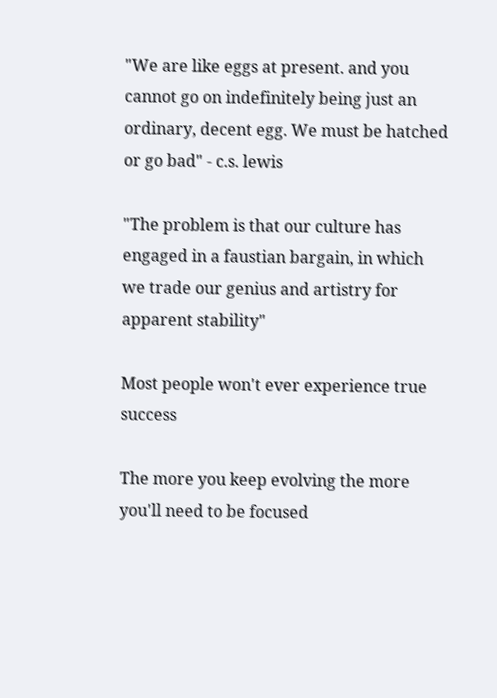"We are like eggs at present. and you cannot go on indefinitely being just an ordinary, decent egg. We must be hatched or go bad" - c.s. lewis

"The problem is that our culture has engaged in a faustian bargain, in which we trade our genius and artistry for apparent stability"

Most people won't ever experience true success

The more you keep evolving the more you'll need to be focused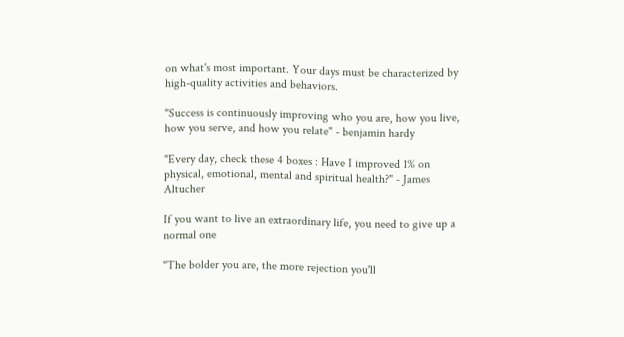on what's most important. Your days must be characterized by high-quality activities and behaviors.

"Success is continuously improving who you are, how you live, how you serve, and how you relate" - benjamin hardy

"Every day, check these 4 boxes : Have I improved 1% on physical, emotional, mental and spiritual health?" - James Altucher

If you want to live an extraordinary life, you need to give up a normal one

"The bolder you are, the more rejection you'll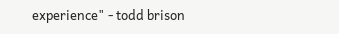experience" - todd brison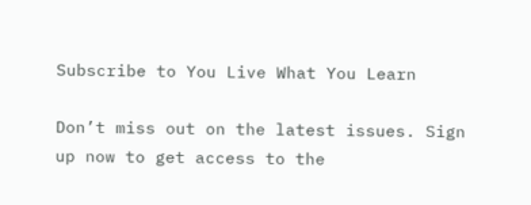Subscribe to You Live What You Learn

Don’t miss out on the latest issues. Sign up now to get access to the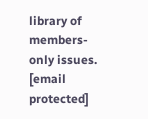library of members-only issues.
[email protected]